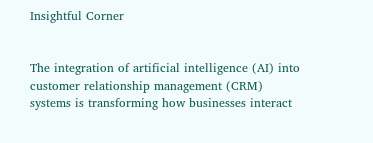Insightful Corner


The integration of artificial intelligence (AI) into customer relationship management (CRM) systems is transforming how businesses interact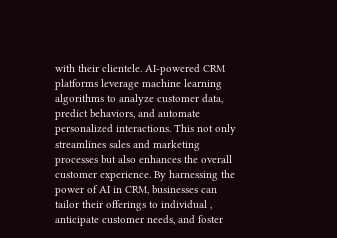with their clientele. AI-powered CRM platforms leverage machine learning algorithms to analyze customer data, predict behaviors, and automate personalized interactions. This not only streamlines sales and marketing processes but also enhances the overall customer experience. By harnessing the power of AI in CRM, businesses can tailor their offerings to individual , anticipate customer needs, and foster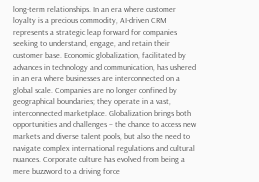long-term relationships. In an era where customer loyalty is a precious commodity, AI-driven CRM represents a strategic leap forward for companies seeking to understand, engage, and retain their customer base. Economic globalization, facilitated by advances in technology and communication, has ushered in an era where businesses are interconnected on a global scale. Companies are no longer confined by geographical boundaries; they operate in a vast, interconnected marketplace. Globalization brings both opportunities and challenges – the chance to access new markets and diverse talent pools, but also the need to navigate complex international regulations and cultural nuances. Corporate culture has evolved from being a mere buzzword to a driving force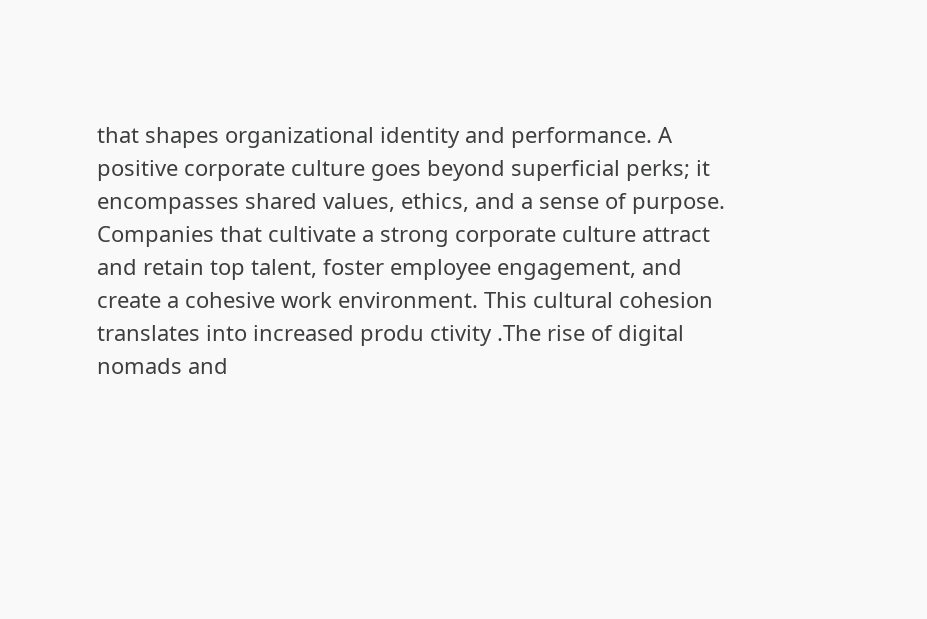that shapes organizational identity and performance. A positive corporate culture goes beyond superficial perks; it encompasses shared values, ethics, and a sense of purpose. Companies that cultivate a strong corporate culture attract and retain top talent, foster employee engagement, and create a cohesive work environment. This cultural cohesion translates into increased produ ctivity .The rise of digital nomads and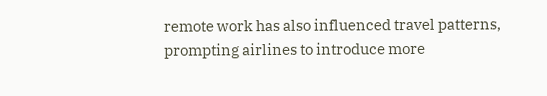remote work has also influenced travel patterns, prompting airlines to introduce more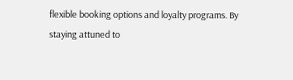flexible booking options and loyalty programs. By staying attuned to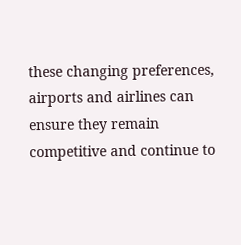these changing preferences, airports and airlines can ensure they remain competitive and continue to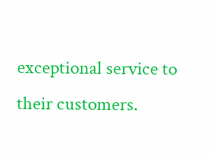exceptional service to their customers.